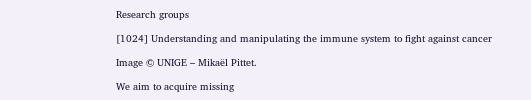Research groups

[1024] Understanding and manipulating the immune system to fight against cancer

Image © UNIGE – Mikaël Pittet.

We aim to acquire missing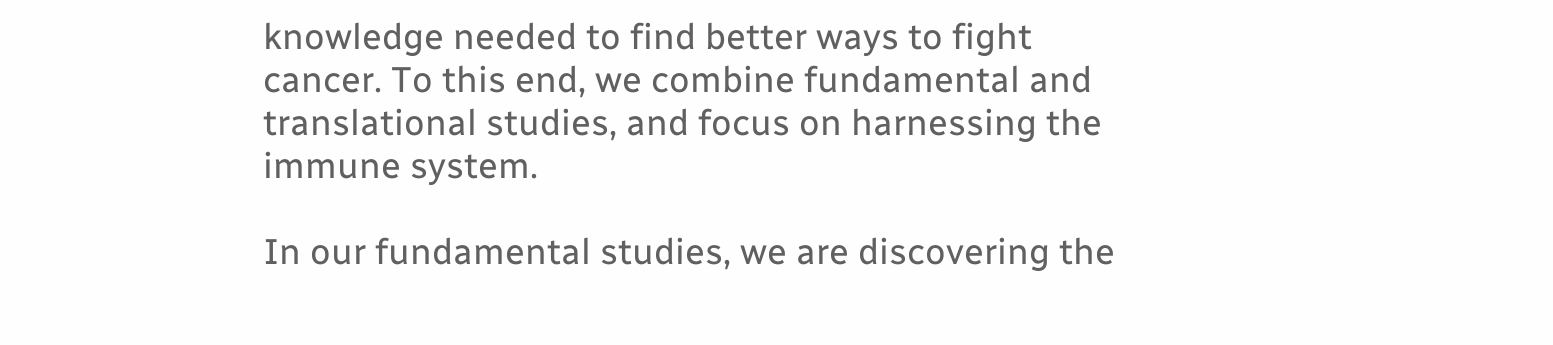knowledge needed to find better ways to fight cancer. To this end, we combine fundamental and translational studies, and focus on harnessing the immune system.

In our fundamental studies, we are discovering the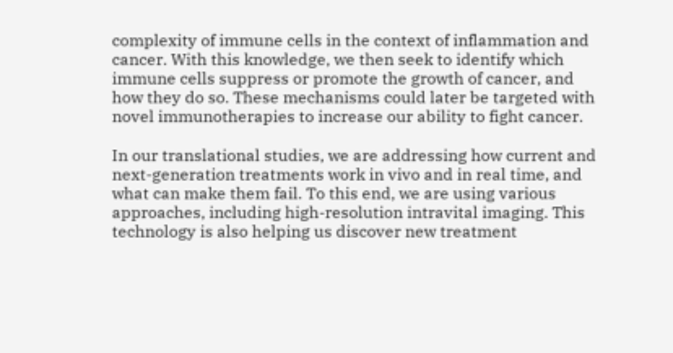complexity of immune cells in the context of inflammation and cancer. With this knowledge, we then seek to identify which immune cells suppress or promote the growth of cancer, and how they do so. These mechanisms could later be targeted with novel immunotherapies to increase our ability to fight cancer.

In our translational studies, we are addressing how current and next-generation treatments work in vivo and in real time, and what can make them fail. To this end, we are using various approaches, including high-resolution intravital imaging. This technology is also helping us discover new treatment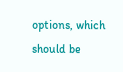options, which should be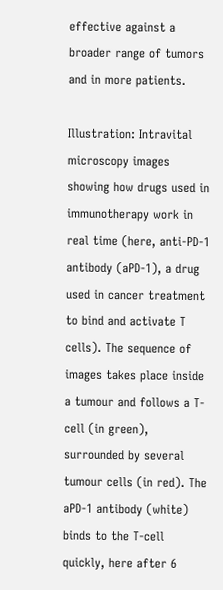effective against a broader range of tumors and in more patients.

Illustration: Intravital microscopy images showing how drugs used in immunotherapy work in real time (here, anti-PD-1 antibody (aPD-1), a drug used in cancer treatment to bind and activate T cells). The sequence of images takes place inside a tumour and follows a T-cell (in green), surrounded by several tumour cells (in red). The aPD-1 antibody (white) binds to the T-cell quickly, here after 6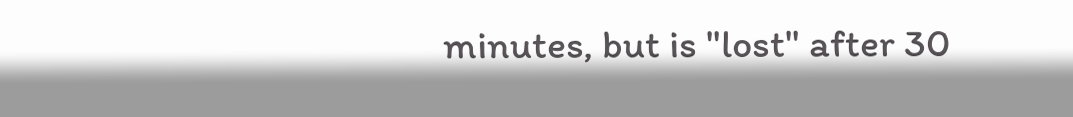minutes, but is "lost" after 30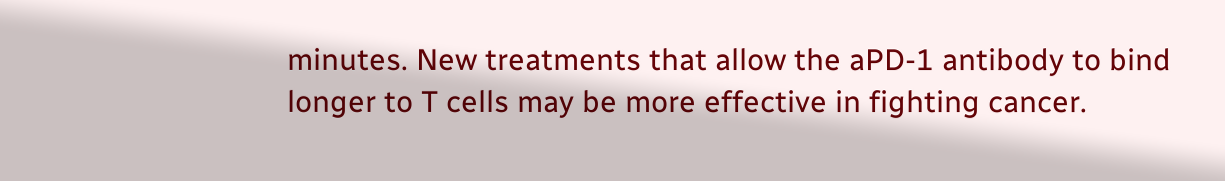minutes. New treatments that allow the aPD-1 antibody to bind longer to T cells may be more effective in fighting cancer.